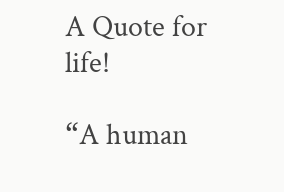A Quote for life!

“A human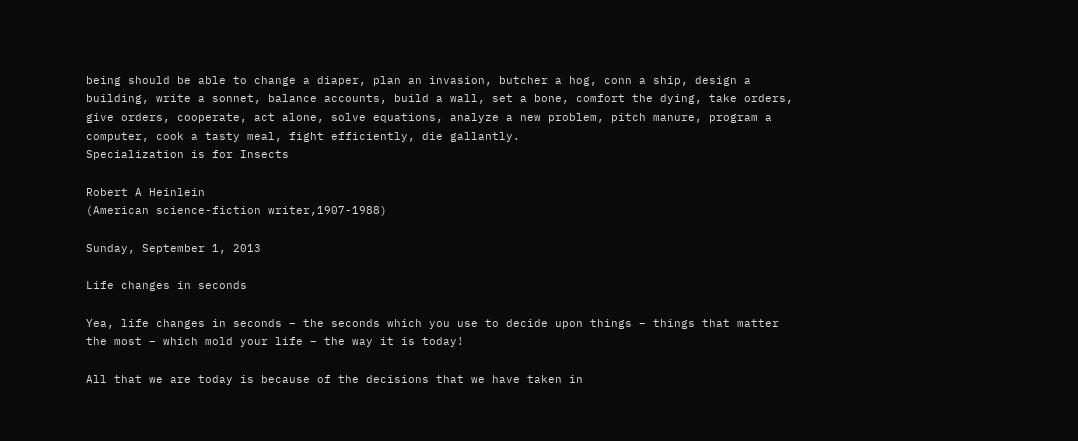being should be able to change a diaper, plan an invasion, butcher a hog, conn a ship, design a building, write a sonnet, balance accounts, build a wall, set a bone, comfort the dying, take orders, give orders, cooperate, act alone, solve equations, analyze a new problem, pitch manure, program a computer, cook a tasty meal, fight efficiently, die gallantly.
Specialization is for Insects

Robert A Heinlein
(American science-fiction writer,1907-1988)

Sunday, September 1, 2013

Life changes in seconds

Yea, life changes in seconds – the seconds which you use to decide upon things – things that matter the most – which mold your life – the way it is today!

All that we are today is because of the decisions that we have taken in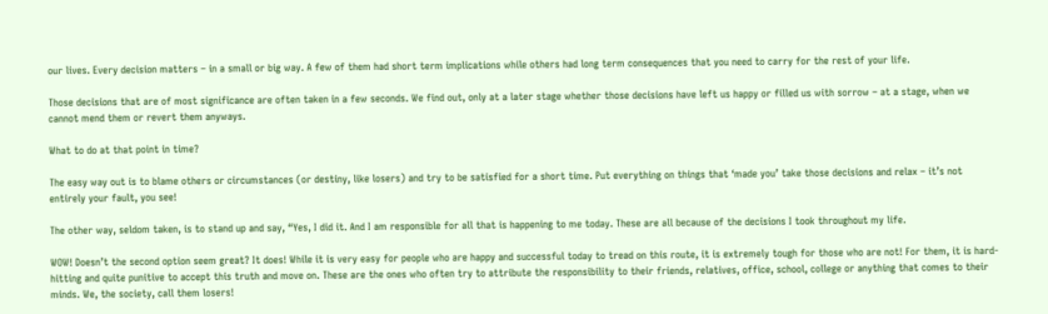our lives. Every decision matters – in a small or big way. A few of them had short term implications while others had long term consequences that you need to carry for the rest of your life.

Those decisions that are of most significance are often taken in a few seconds. We find out, only at a later stage whether those decisions have left us happy or filled us with sorrow – at a stage, when we cannot mend them or revert them anyways.

What to do at that point in time?

The easy way out is to blame others or circumstances (or destiny, like losers) and try to be satisfied for a short time. Put everything on things that ‘made you’ take those decisions and relax – it’s not entirely your fault, you see!

The other way, seldom taken, is to stand up and say, “Yes, I did it. And I am responsible for all that is happening to me today. These are all because of the decisions I took throughout my life.

WOW! Doesn’t the second option seem great? It does! While it is very easy for people who are happy and successful today to tread on this route, it is extremely tough for those who are not! For them, it is hard-hitting and quite punitive to accept this truth and move on. These are the ones who often try to attribute the responsibility to their friends, relatives, office, school, college or anything that comes to their minds. We, the society, call them losers!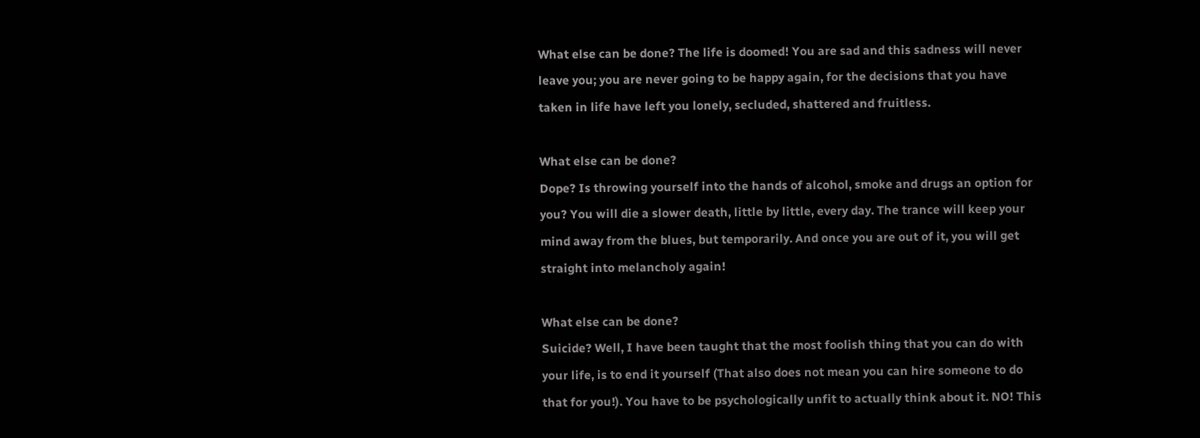What else can be done? The life is doomed! You are sad and this sadness will never leave you; you are never going to be happy again, for the decisions that you have taken in life have left you lonely, secluded, shattered and fruitless.

What else can be done?
Dope? Is throwing yourself into the hands of alcohol, smoke and drugs an option for you? You will die a slower death, little by little, every day. The trance will keep your mind away from the blues, but temporarily. And once you are out of it, you will get straight into melancholy again!

What else can be done?
Suicide? Well, I have been taught that the most foolish thing that you can do with your life, is to end it yourself (That also does not mean you can hire someone to do that for you!). You have to be psychologically unfit to actually think about it. NO! This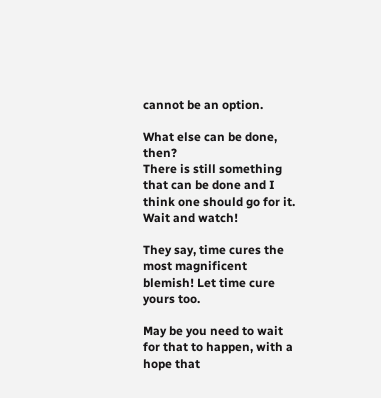cannot be an option.

What else can be done, then?
There is still something that can be done and I think one should go for it. Wait and watch!

They say, time cures the most magnificent blemish! Let time cure yours too.

May be you need to wait for that to happen, with a hope that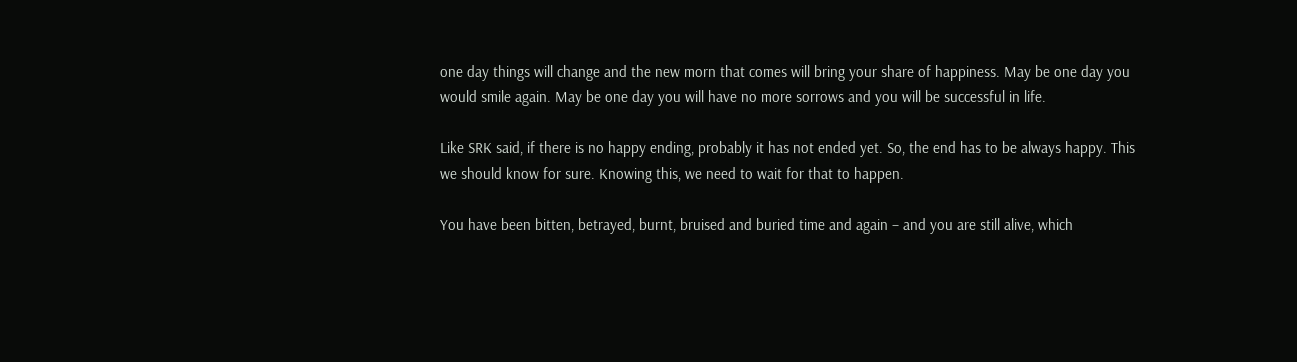one day things will change and the new morn that comes will bring your share of happiness. May be one day you would smile again. May be one day you will have no more sorrows and you will be successful in life.

Like SRK said, if there is no happy ending, probably it has not ended yet. So, the end has to be always happy. This we should know for sure. Knowing this, we need to wait for that to happen.

You have been bitten, betrayed, burnt, bruised and buried time and again – and you are still alive, which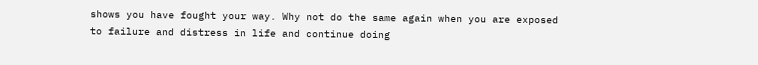shows you have fought your way. Why not do the same again when you are exposed to failure and distress in life and continue doing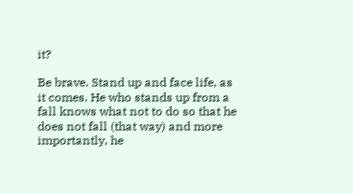it?

Be brave. Stand up and face life, as it comes. He who stands up from a fall knows what not to do so that he does not fall (that way) and more importantly, he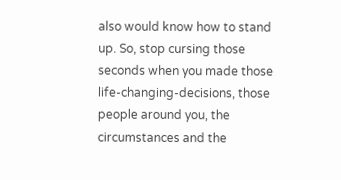also would know how to stand up. So, stop cursing those seconds when you made those life-changing-decisions, those people around you, the circumstances and the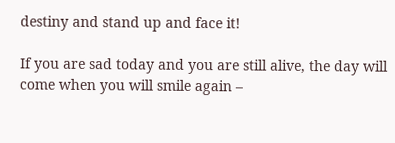destiny and stand up and face it!

If you are sad today and you are still alive, the day will come when you will smile again –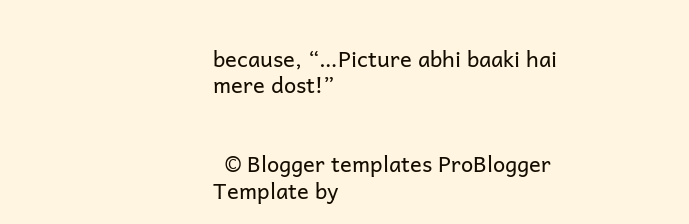because, “…Picture abhi baaki hai mere dost!”


  © Blogger templates ProBlogger Template by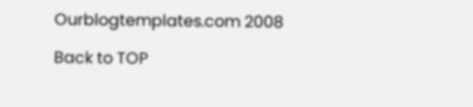Ourblogtemplates.com 2008

Back to TOP